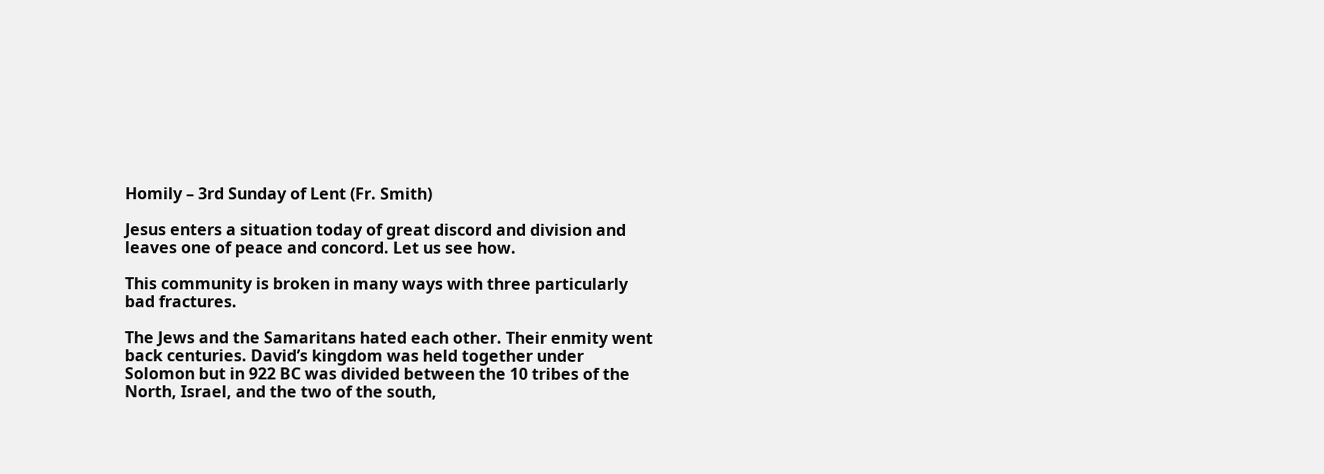Homily – 3rd Sunday of Lent (Fr. Smith)

Jesus enters a situation today of great discord and division and leaves one of peace and concord. Let us see how.

This community is broken in many ways with three particularly bad fractures.

The Jews and the Samaritans hated each other. Their enmity went back centuries. David’s kingdom was held together under Solomon but in 922 BC was divided between the 10 tribes of the North, Israel, and the two of the south,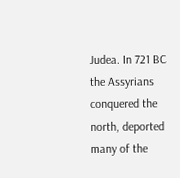Judea. In 721 BC the Assyrians conquered the north, deported many of the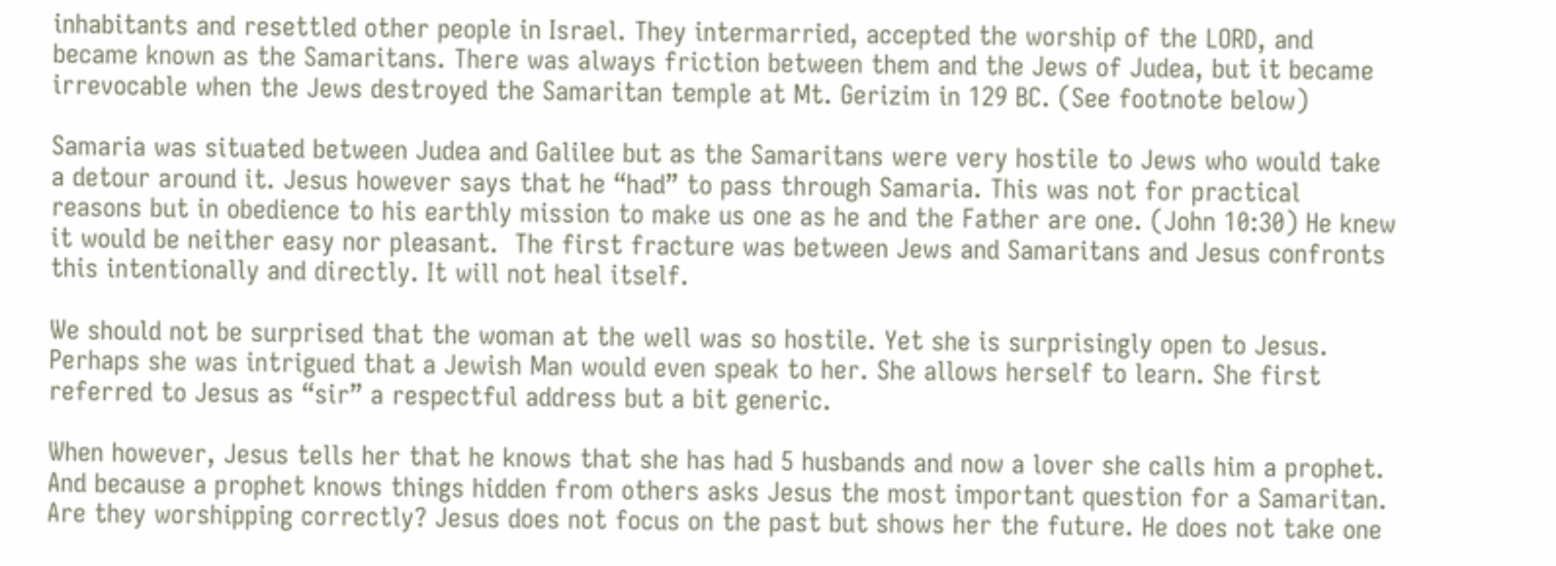inhabitants and resettled other people in Israel. They intermarried, accepted the worship of the LORD, and became known as the Samaritans. There was always friction between them and the Jews of Judea, but it became irrevocable when the Jews destroyed the Samaritan temple at Mt. Gerizim in 129 BC. (See footnote below)

Samaria was situated between Judea and Galilee but as the Samaritans were very hostile to Jews who would take a detour around it. Jesus however says that he “had” to pass through Samaria. This was not for practical reasons but in obedience to his earthly mission to make us one as he and the Father are one. (John 10:30) He knew it would be neither easy nor pleasant.  The first fracture was between Jews and Samaritans and Jesus confronts this intentionally and directly. It will not heal itself.

We should not be surprised that the woman at the well was so hostile. Yet she is surprisingly open to Jesus. Perhaps she was intrigued that a Jewish Man would even speak to her. She allows herself to learn. She first referred to Jesus as “sir” a respectful address but a bit generic.

When however, Jesus tells her that he knows that she has had 5 husbands and now a lover she calls him a prophet. And because a prophet knows things hidden from others asks Jesus the most important question for a Samaritan. Are they worshipping correctly? Jesus does not focus on the past but shows her the future. He does not take one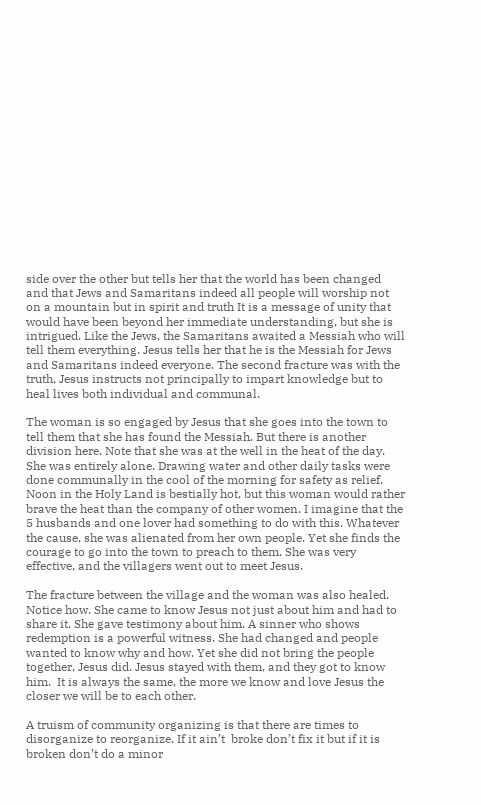side over the other but tells her that the world has been changed and that Jews and Samaritans indeed all people will worship not on a mountain but in spirit and truth It is a message of unity that would have been beyond her immediate understanding, but she is intrigued. Like the Jews, the Samaritans awaited a Messiah who will tell them everything. Jesus tells her that he is the Messiah for Jews and Samaritans indeed everyone. The second fracture was with the truth, Jesus instructs not principally to impart knowledge but to heal lives both individual and communal.

The woman is so engaged by Jesus that she goes into the town to tell them that she has found the Messiah. But there is another division here. Note that she was at the well in the heat of the day.  She was entirely alone. Drawing water and other daily tasks were done communally in the cool of the morning for safety as relief. Noon in the Holy Land is bestially hot, but this woman would rather brave the heat than the company of other women. I imagine that the 5 husbands and one lover had something to do with this. Whatever the cause, she was alienated from her own people. Yet she finds the courage to go into the town to preach to them. She was very effective, and the villagers went out to meet Jesus.

The fracture between the village and the woman was also healed. Notice how. She came to know Jesus not just about him and had to share it. She gave testimony about him. A sinner who shows redemption is a powerful witness. She had changed and people wanted to know why and how. Yet she did not bring the people together, Jesus did. Jesus stayed with them, and they got to know him.  It is always the same, the more we know and love Jesus the closer we will be to each other.

A truism of community organizing is that there are times to disorganize to reorganize. If it ain’t  broke don’t fix it but if it is broken don’t do a minor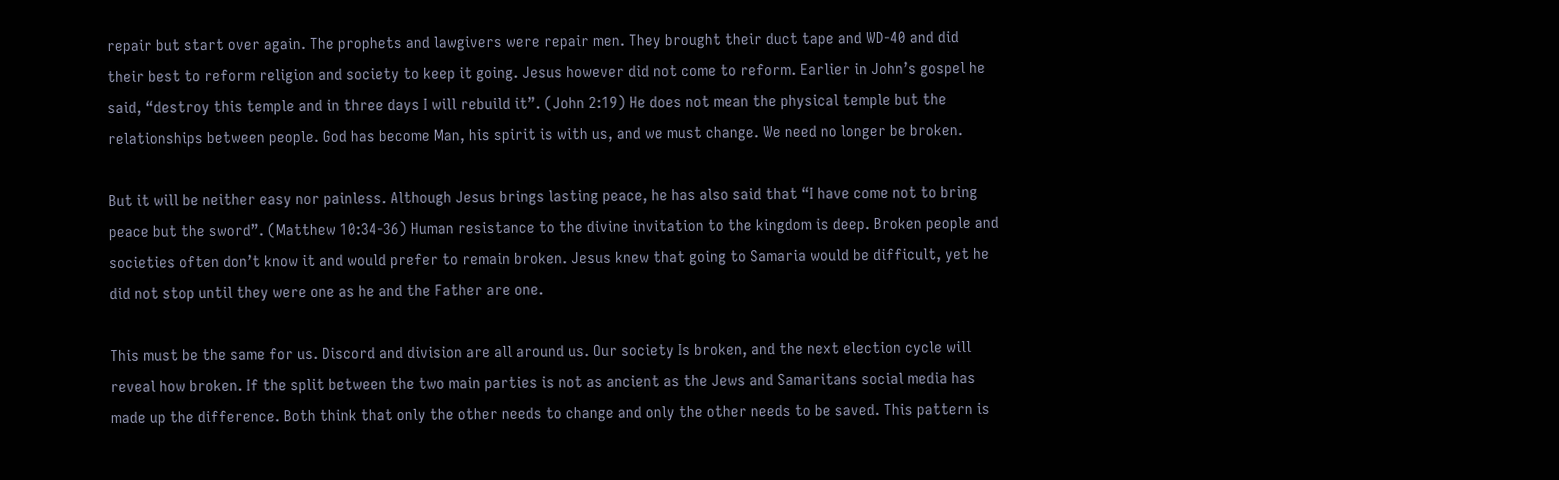repair but start over again. The prophets and lawgivers were repair men. They brought their duct tape and WD-40 and did their best to reform religion and society to keep it going. Jesus however did not come to reform. Earlier in John’s gospel he said, “destroy this temple and in three days I will rebuild it”. (John 2:19) He does not mean the physical temple but the relationships between people. God has become Man, his spirit is with us, and we must change. We need no longer be broken.

But it will be neither easy nor painless. Although Jesus brings lasting peace, he has also said that “I have come not to bring peace but the sword”. (Matthew 10:34-36) Human resistance to the divine invitation to the kingdom is deep. Broken people and societies often don’t know it and would prefer to remain broken. Jesus knew that going to Samaria would be difficult, yet he did not stop until they were one as he and the Father are one.

This must be the same for us. Discord and division are all around us. Our society Is broken, and the next election cycle will reveal how broken. If the split between the two main parties is not as ancient as the Jews and Samaritans social media has made up the difference. Both think that only the other needs to change and only the other needs to be saved. This pattern is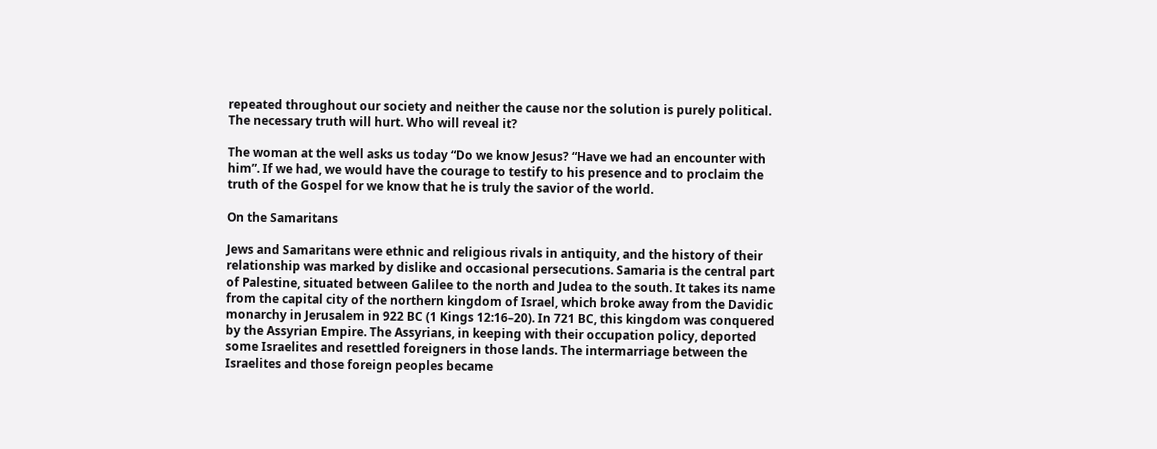repeated throughout our society and neither the cause nor the solution is purely political. The necessary truth will hurt. Who will reveal it?

The woman at the well asks us today “Do we know Jesus? “Have we had an encounter with him”. If we had, we would have the courage to testify to his presence and to proclaim the truth of the Gospel for we know that he is truly the savior of the world.

On the Samaritans

Jews and Samaritans were ethnic and religious rivals in antiquity, and the history of their relationship was marked by dislike and occasional persecutions. Samaria is the central part of Palestine, situated between Galilee to the north and Judea to the south. It takes its name from the capital city of the northern kingdom of Israel, which broke away from the Davidic monarchy in Jerusalem in 922 BC (1 Kings 12:16–20). In 721 BC, this kingdom was conquered by the Assyrian Empire. The Assyrians, in keeping with their occupation policy, deported some Israelites and resettled foreigners in those lands. The intermarriage between the Israelites and those foreign peoples became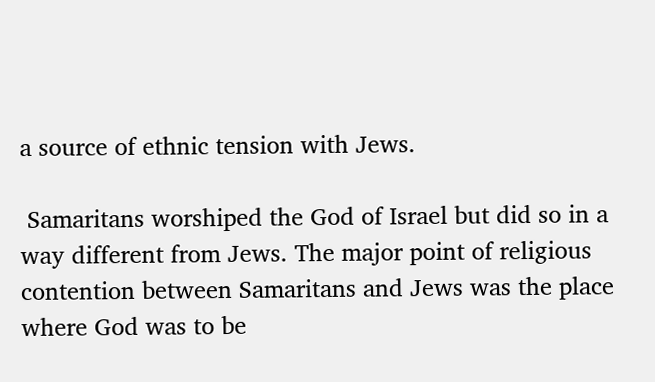a source of ethnic tension with Jews.

 Samaritans worshiped the God of Israel but did so in a way different from Jews. The major point of religious contention between Samaritans and Jews was the place where God was to be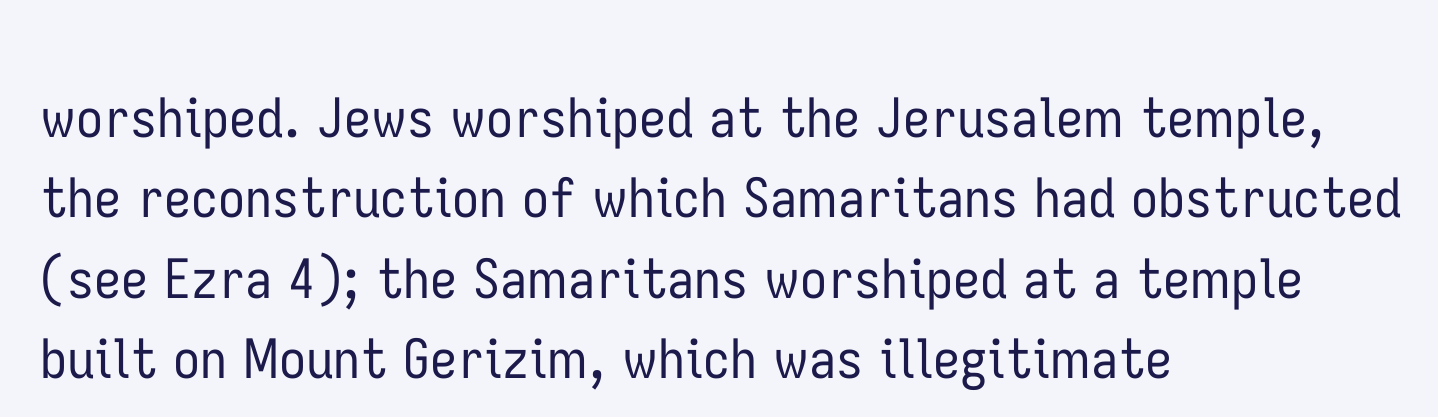worshiped. Jews worshiped at the Jerusalem temple, the reconstruction of which Samaritans had obstructed (see Ezra 4); the Samaritans worshiped at a temple built on Mount Gerizim, which was illegitimate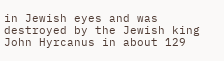in Jewish eyes and was destroyed by the Jewish king John Hyrcanus in about 129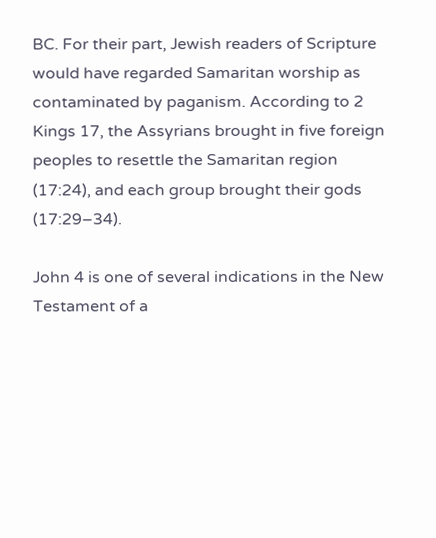BC. For their part, Jewish readers of Scripture would have regarded Samaritan worship as contaminated by paganism. According to 2 Kings 17, the Assyrians brought in five foreign peoples to resettle the Samaritan region (17:24), and each group brought their gods (17:29–34).

John 4 is one of several indications in the New Testament of a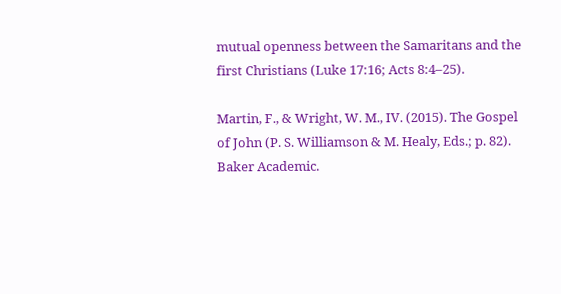mutual openness between the Samaritans and the first Christians (Luke 17:16; Acts 8:4–25).

Martin, F., & Wright, W. M., IV. (2015). The Gospel of John (P. S. Williamson & M. Healy, Eds.; p. 82). Baker Academic.